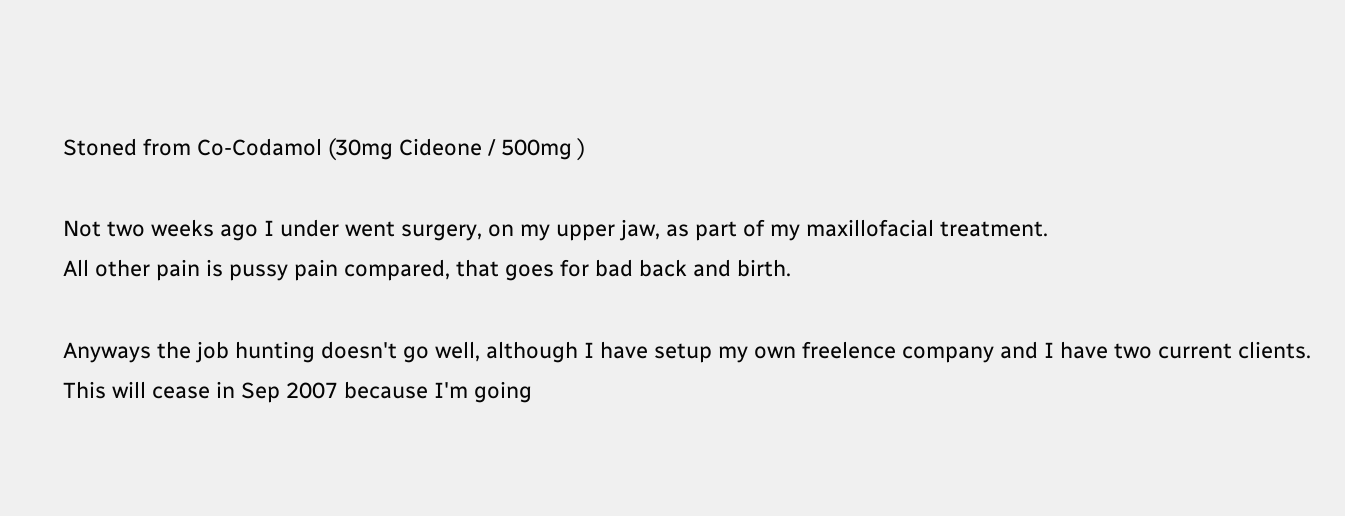Stoned from Co-Codamol (30mg Cideone / 500mg )

Not two weeks ago I under went surgery, on my upper jaw, as part of my maxillofacial treatment.
All other pain is pussy pain compared, that goes for bad back and birth.

Anyways the job hunting doesn't go well, although I have setup my own freelence company and I have two current clients. This will cease in Sep 2007 because I'm going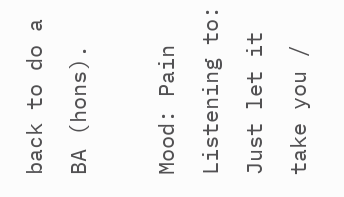back to do a BA (hons).

Mood: Pain
Listening to: Just let it take you /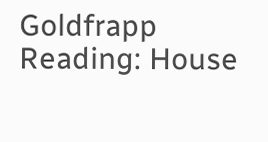Goldfrapp
Reading: House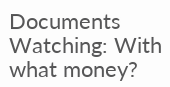Documents
Watching: With what money?